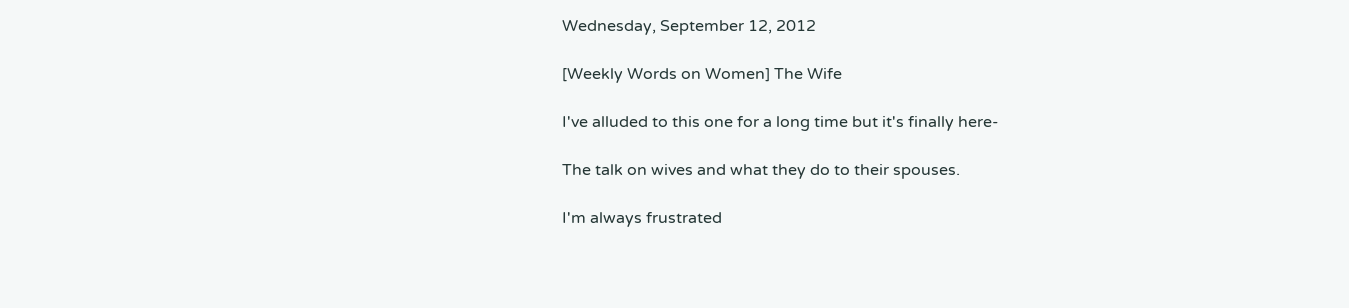Wednesday, September 12, 2012

[Weekly Words on Women] The Wife

I've alluded to this one for a long time but it's finally here-

The talk on wives and what they do to their spouses.

I'm always frustrated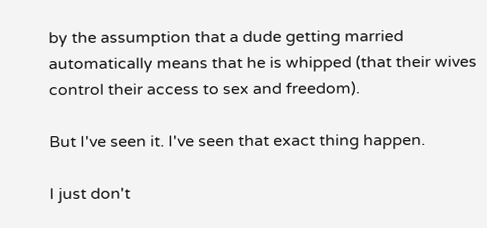by the assumption that a dude getting married automatically means that he is whipped (that their wives control their access to sex and freedom).

But I've seen it. I've seen that exact thing happen.

I just don't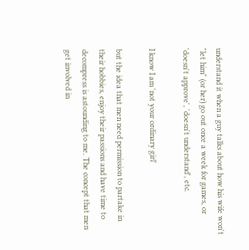understand it when a guy talks about how his wife won't "let him" (or her) go out once a week for games, or 'doesn't approve', 'doesn't understand', etc.

I know I am 'not your ordinary girl'

but the idea that men need permission to partake in their hobbies, enjoy their passions and have time to decompress is astounding to me. The concept that men get involved in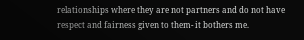relationships where they are not partners and do not have respect and fairness given to them- it bothers me.